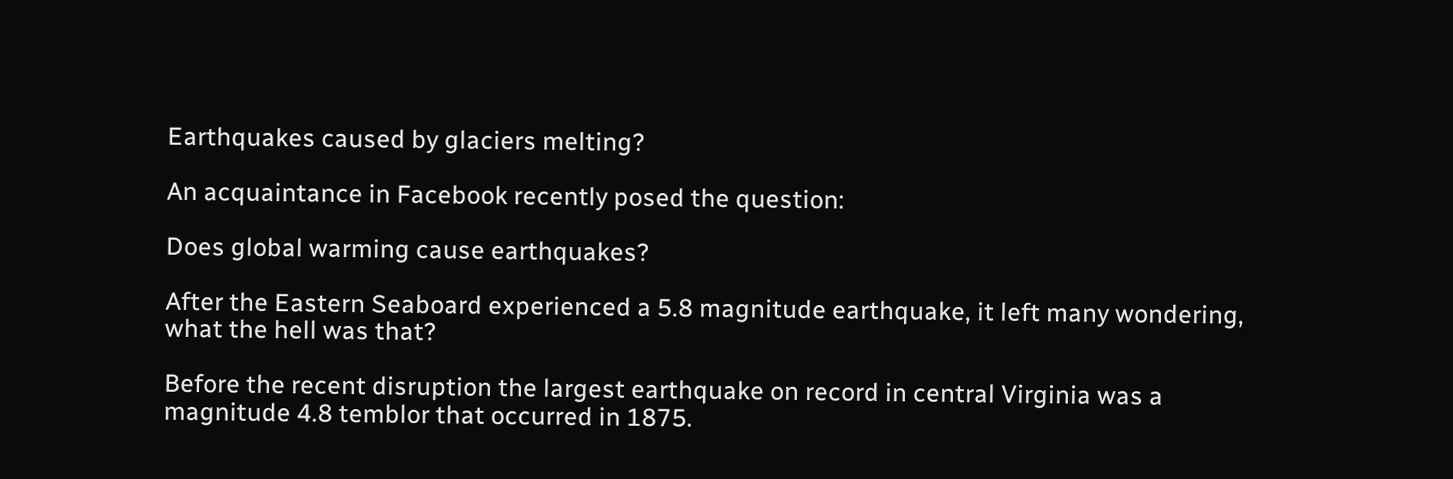Earthquakes caused by glaciers melting?

An acquaintance in Facebook recently posed the question:

Does global warming cause earthquakes?

After the Eastern Seaboard experienced a 5.8 magnitude earthquake, it left many wondering, what the hell was that?

Before the recent disruption the largest earthquake on record in central Virginia was a magnitude 4.8 temblor that occurred in 1875.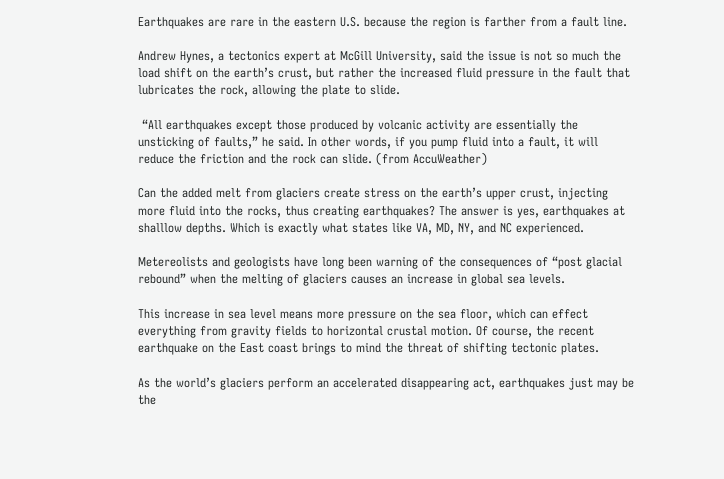Earthquakes are rare in the eastern U.S. because the region is farther from a fault line.

Andrew Hynes, a tectonics expert at McGill University, said the issue is not so much the load shift on the earth’s crust, but rather the increased fluid pressure in the fault that lubricates the rock, allowing the plate to slide.

 “All earthquakes except those produced by volcanic activity are essentially the unsticking of faults,” he said. In other words, if you pump fluid into a fault, it will reduce the friction and the rock can slide. (from AccuWeather)

Can the added melt from glaciers create stress on the earth’s upper crust, injecting more fluid into the rocks, thus creating earthquakes? The answer is yes, earthquakes at shalllow depths. Which is exactly what states like VA, MD, NY, and NC experienced.

Metereolists and geologists have long been warning of the consequences of “post glacial rebound” when the melting of glaciers causes an increase in global sea levels.

This increase in sea level means more pressure on the sea floor, which can effect everything from gravity fields to horizontal crustal motion. Of course, the recent earthquake on the East coast brings to mind the threat of shifting tectonic plates.

As the world’s glaciers perform an accelerated disappearing act, earthquakes just may be the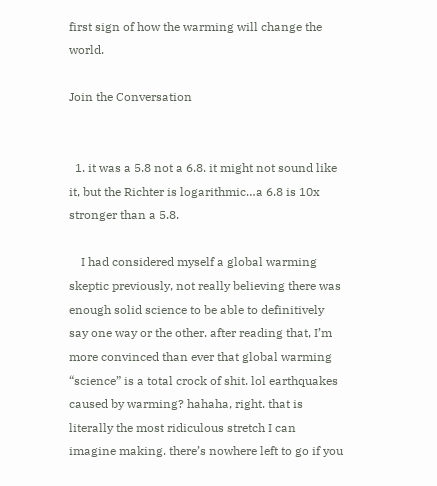first sign of how the warming will change the world.

Join the Conversation


  1. it was a 5.8 not a 6.8. it might not sound like it, but the Richter is logarithmic…a 6.8 is 10x stronger than a 5.8.

    I had considered myself a global warming skeptic previously, not really believing there was enough solid science to be able to definitively say one way or the other. after reading that, I’m more convinced than ever that global warming “science” is a total crock of shit. lol earthquakes caused by warming? hahaha, right. that is literally the most ridiculous stretch I can imagine making. there’s nowhere left to go if you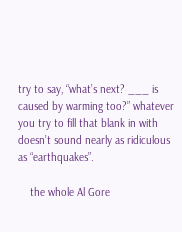try to say, “what’s next? ___ is caused by warming too?” whatever you try to fill that blank in with doesn’t sound nearly as ridiculous as “earthquakes”.

    the whole Al Gore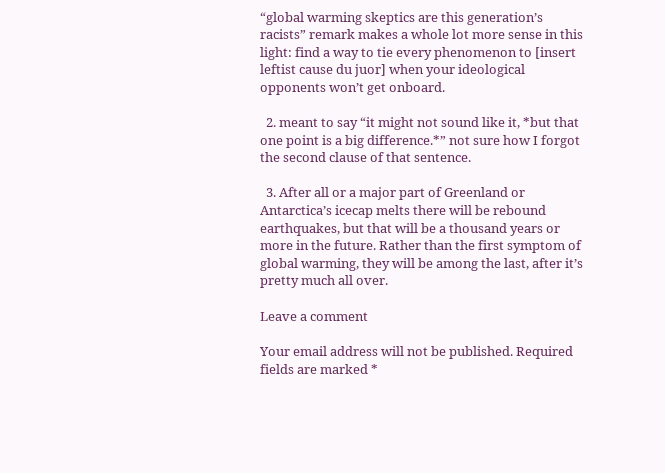“global warming skeptics are this generation’s racists” remark makes a whole lot more sense in this light: find a way to tie every phenomenon to [insert leftist cause du juor] when your ideological opponents won’t get onboard.

  2. meant to say “it might not sound like it, *but that one point is a big difference.*” not sure how I forgot the second clause of that sentence.

  3. After all or a major part of Greenland or Antarctica’s icecap melts there will be rebound earthquakes, but that will be a thousand years or more in the future. Rather than the first symptom of global warming, they will be among the last, after it’s pretty much all over.

Leave a comment

Your email address will not be published. Required fields are marked *